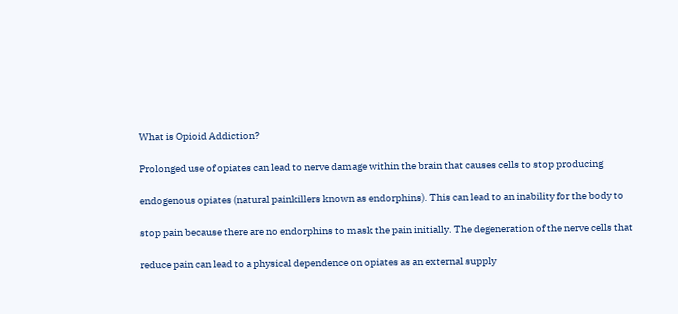What is Opioid Addiction?

Prolonged use of opiates can lead to nerve damage within the brain that causes cells to stop producing

endogenous opiates (natural painkillers known as endorphins). This can lead to an inability for the body to

stop pain because there are no endorphins to mask the pain initially. The degeneration of the nerve cells that

reduce pain can lead to a physical dependence on opiates as an external supply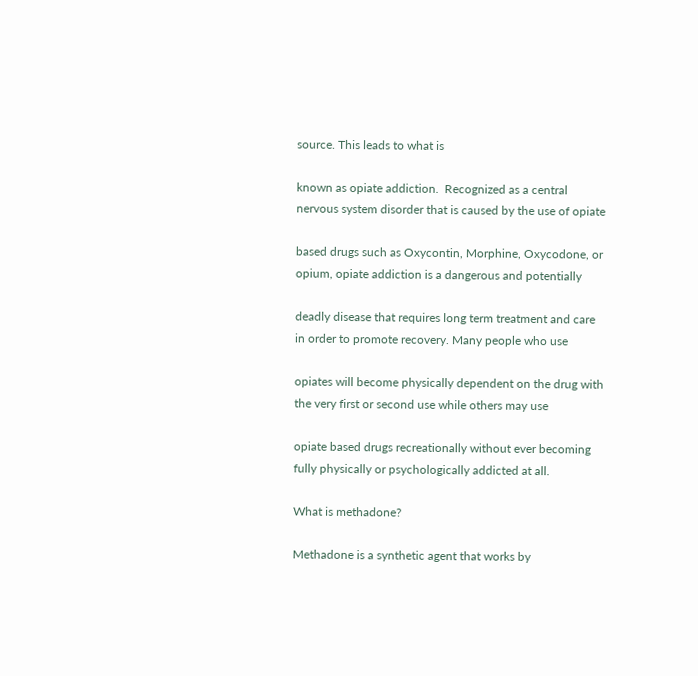source. This leads to what is

known as opiate addiction.  Recognized as a central nervous system disorder that is caused by the use of opiate

based drugs such as Oxycontin, Morphine, Oxycodone, or opium, opiate addiction is a dangerous and potentially

deadly disease that requires long term treatment and care in order to promote recovery. Many people who use

opiates will become physically dependent on the drug with the very first or second use while others may use

opiate based drugs recreationally without ever becoming fully physically or psychologically addicted at all.

What is methadone?

Methadone is a synthetic agent that works by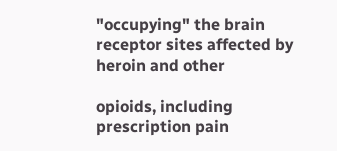"occupying" the brain receptor sites affected by heroin and other

opioids, including prescription pain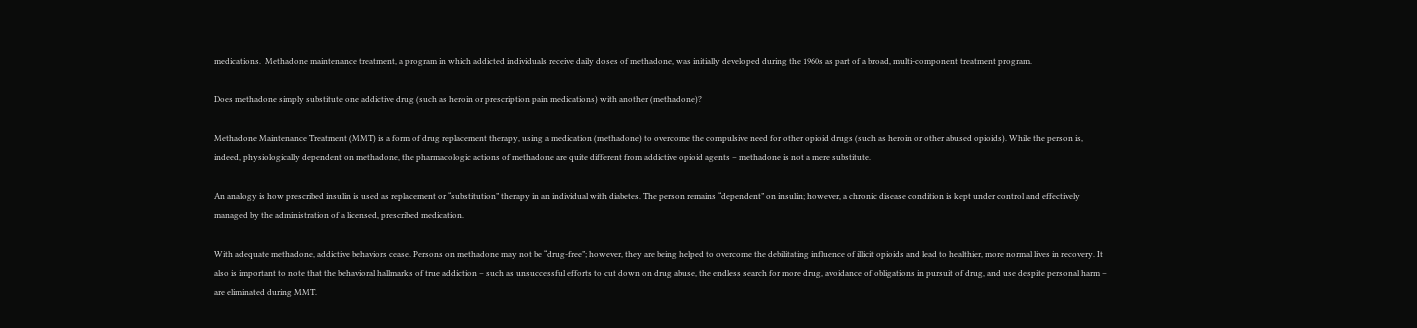medications.  Methadone maintenance treatment, a program in which addicted individuals receive daily doses of methadone, was initially developed during the 1960s as part of a broad, multi-component treatment program.

Does methadone simply substitute one addictive drug (such as heroin or prescription pain medications) with another (methadone)?

Methadone Maintenance Treatment (MMT) is a form of drug replacement therapy, using a medication (methadone) to overcome the compulsive need for other opioid drugs (such as heroin or other abused opioids). While the person is, indeed, physiologically dependent on methadone, the pharmacologic actions of methadone are quite different from addictive opioid agents – methadone is not a mere substitute.

An analogy is how prescribed insulin is used as replacement or “substitution” therapy in an individual with diabetes. The person remains “dependent” on insulin; however, a chronic disease condition is kept under control and effectively managed by the administration of a licensed, prescribed medication.

With adequate methadone, addictive behaviors cease. Persons on methadone may not be “drug-free”; however, they are being helped to overcome the debilitating influence of illicit opioids and lead to healthier, more normal lives in recovery. It also is important to note that the behavioral hallmarks of true addiction – such as unsuccessful efforts to cut down on drug abuse, the endless search for more drug, avoidance of obligations in pursuit of drug, and use despite personal harm – are eliminated during MMT.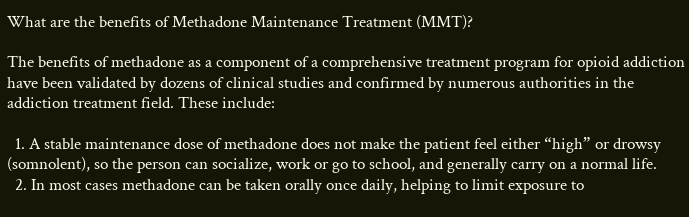What are the benefits of Methadone Maintenance Treatment (MMT)?

The benefits of methadone as a component of a comprehensive treatment program for opioid addiction have been validated by dozens of clinical studies and confirmed by numerous authorities in the addiction treatment field. These include:

  1. A stable maintenance dose of methadone does not make the patient feel either “high” or drowsy (somnolent), so the person can socialize, work or go to school, and generally carry on a normal life.
  2. In most cases methadone can be taken orally once daily, helping to limit exposure to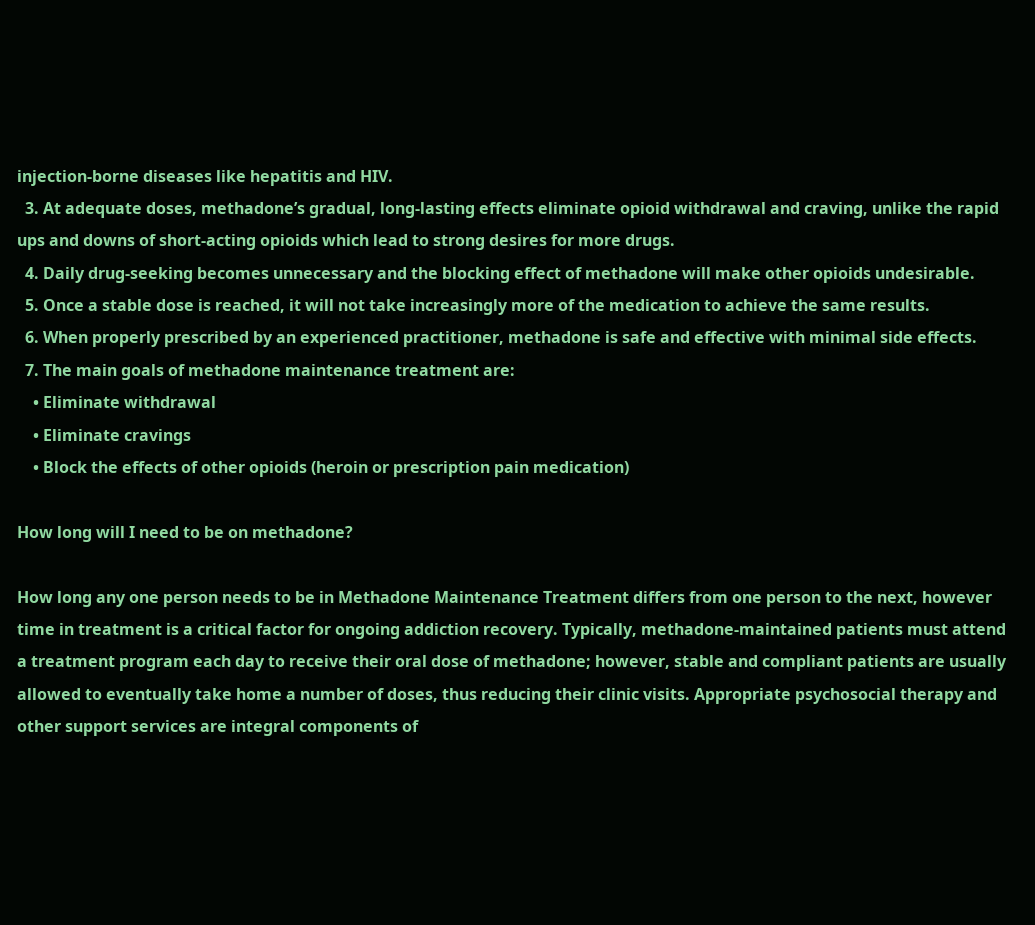injection-borne diseases like hepatitis and HIV.
  3. At adequate doses, methadone’s gradual, long-lasting effects eliminate opioid withdrawal and craving, unlike the rapid ups and downs of short-acting opioids which lead to strong desires for more drugs.
  4. Daily drug-seeking becomes unnecessary and the blocking effect of methadone will make other opioids undesirable.
  5. Once a stable dose is reached, it will not take increasingly more of the medication to achieve the same results.
  6. When properly prescribed by an experienced practitioner, methadone is safe and effective with minimal side effects.
  7. The main goals of methadone maintenance treatment are:
    • Eliminate withdrawal
    • Eliminate cravings
    • Block the effects of other opioids (heroin or prescription pain medication)

How long will I need to be on methadone?

How long any one person needs to be in Methadone Maintenance Treatment differs from one person to the next, however time in treatment is a critical factor for ongoing addiction recovery. Typically, methadone-maintained patients must attend a treatment program each day to receive their oral dose of methadone; however, stable and compliant patients are usually allowed to eventually take home a number of doses, thus reducing their clinic visits. Appropriate psychosocial therapy and other support services are integral components of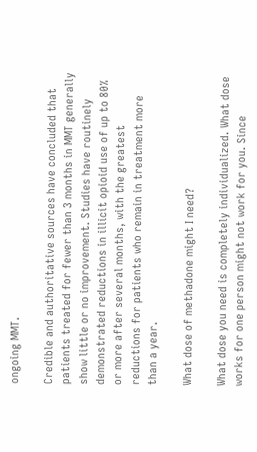ongoing MMT.

Credible and authoritative sources have concluded that patients treated for fewer than 3 months in MMT generally show little or no improvement. Studies have routinely demonstrated reductions in illicit opioid use of up to 80% or more after several months, with the greatest reductions for patients who remain in treatment more than a year.

What dose of methadone might I need?

What dose you need is completely individualized. What dose works for one person might not work for you. Since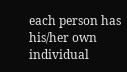each person has his/her own individual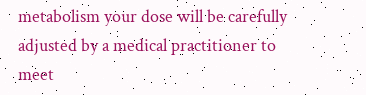metabolism your dose will be carefully adjusted by a medical practitioner to meet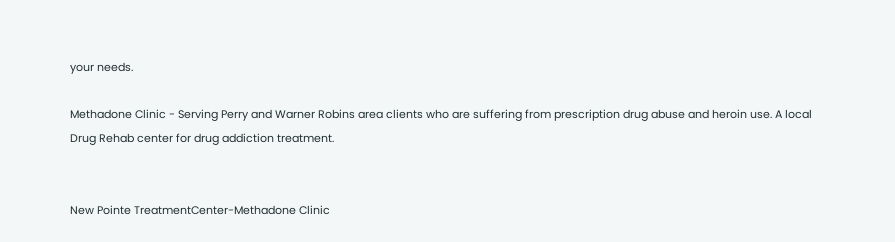your needs.

Methadone Clinic - Serving Perry and Warner Robins area clients who are suffering from prescription drug abuse and heroin use. A local Drug Rehab center for drug addiction treatment.


New Pointe TreatmentCenter-Methadone Clinic